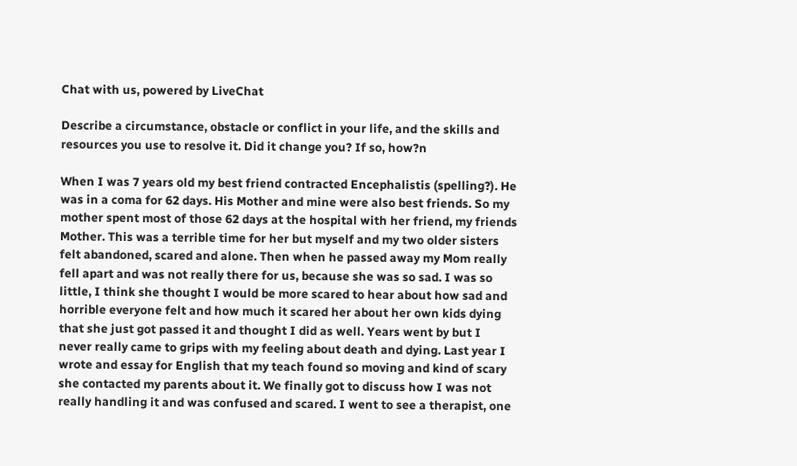Chat with us, powered by LiveChat

Describe a circumstance, obstacle or conflict in your life, and the skills and resources you use to resolve it. Did it change you? If so, how?n

When I was 7 years old my best friend contracted Encephalistis (spelling?). He was in a coma for 62 days. His Mother and mine were also best friends. So my mother spent most of those 62 days at the hospital with her friend, my friends Mother. This was a terrible time for her but myself and my two older sisters felt abandoned, scared and alone. Then when he passed away my Mom really fell apart and was not really there for us, because she was so sad. I was so little, I think she thought I would be more scared to hear about how sad and horrible everyone felt and how much it scared her about her own kids dying that she just got passed it and thought I did as well. Years went by but I never really came to grips with my feeling about death and dying. Last year I wrote and essay for English that my teach found so moving and kind of scary she contacted my parents about it. We finally got to discuss how I was not really handling it and was confused and scared. I went to see a therapist, one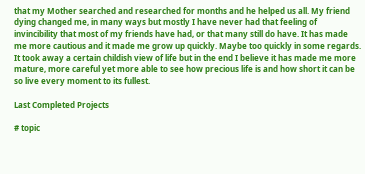that my Mother searched and researched for months and he helped us all. My friend dying changed me, in many ways but mostly I have never had that feeling of invincibility that most of my friends have had, or that many still do have. It has made me more cautious and it made me grow up quickly. Maybe too quickly in some regards. It took away a certain childish view of life but in the end I believe it has made me more mature, more careful yet more able to see how precious life is and how short it can be so live every moment to its fullest.

Last Completed Projects

# topic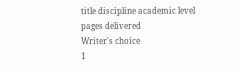title discipline academic level pages delivered
Writer's choice
1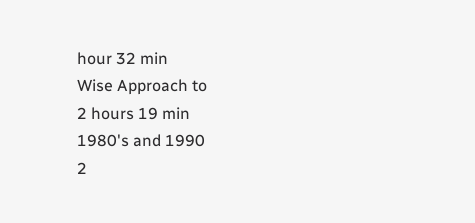hour 32 min
Wise Approach to
2 hours 19 min
1980's and 1990
2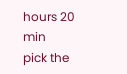hours 20 min
pick the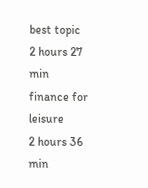best topic
2 hours 27 min
finance for leisure
2 hours 36 min